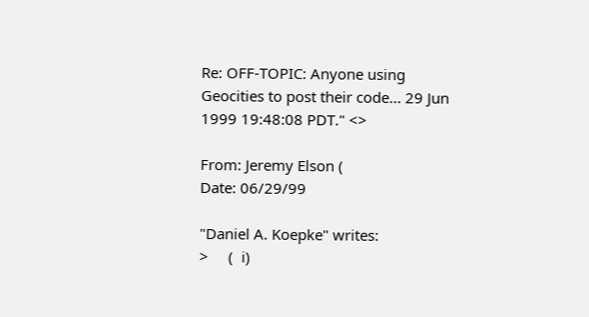Re: OFF-TOPIC: Anyone using Geocities to post their code... 29 Jun 1999 19:48:08 PDT." <>

From: Jeremy Elson (
Date: 06/29/99

"Daniel A. Koepke" writes:
>     (  i)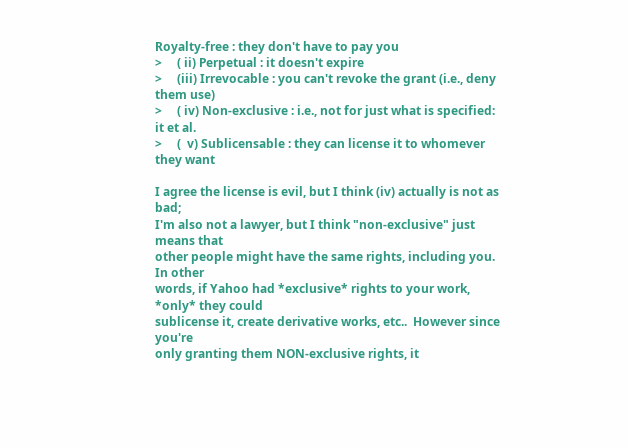Royalty-free : they don't have to pay you
>     ( ii) Perpetual : it doesn't expire
>     (iii) Irrevocable : you can't revoke the grant (i.e., deny them use)
>     ( iv) Non-exclusive : i.e., not for just what is specified: it et al.
>     (  v) Sublicensable : they can license it to whomever they want

I agree the license is evil, but I think (iv) actually is not as bad;
I'm also not a lawyer, but I think "non-exclusive" just means that
other people might have the same rights, including you.  In other
words, if Yahoo had *exclusive* rights to your work, *only* they could
sublicense it, create derivative works, etc..  However since you're
only granting them NON-exclusive rights, it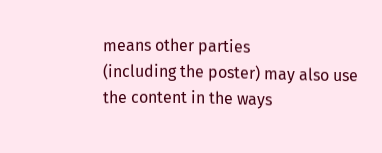means other parties
(including the poster) may also use the content in the ways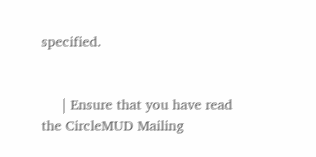specified.


     | Ensure that you have read the CircleMUD Mailing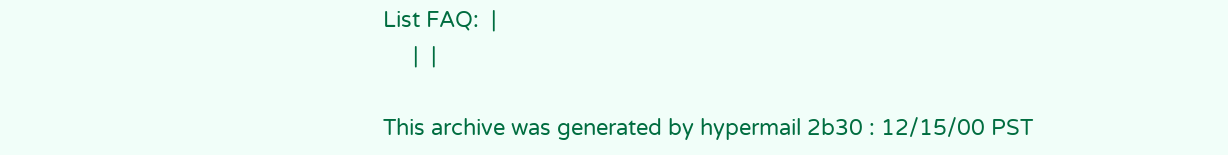List FAQ:  |
     |  |

This archive was generated by hypermail 2b30 : 12/15/00 PST